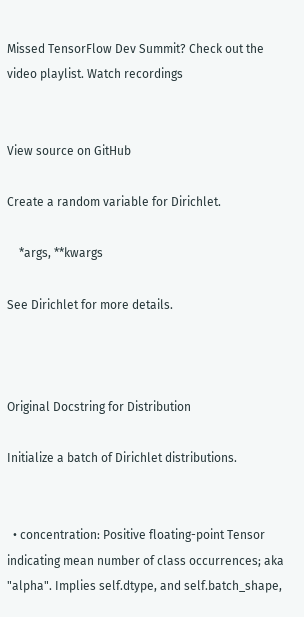Missed TensorFlow Dev Summit? Check out the video playlist. Watch recordings


View source on GitHub

Create a random variable for Dirichlet.

    *args, **kwargs

See Dirichlet for more details.



Original Docstring for Distribution

Initialize a batch of Dirichlet distributions.


  • concentration: Positive floating-point Tensor indicating mean number of class occurrences; aka "alpha". Implies self.dtype, and self.batch_shape,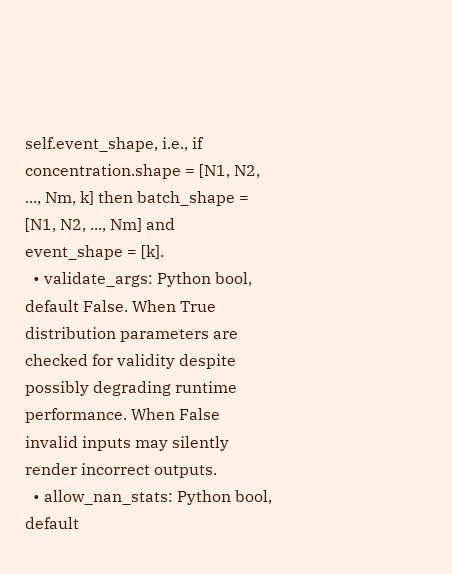self.event_shape, i.e., if concentration.shape = [N1, N2, ..., Nm, k] then batch_shape = [N1, N2, ..., Nm] and event_shape = [k].
  • validate_args: Python bool, default False. When True distribution parameters are checked for validity despite possibly degrading runtime performance. When False invalid inputs may silently render incorrect outputs.
  • allow_nan_stats: Python bool, default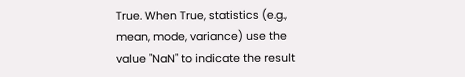True. When True, statistics (e.g., mean, mode, variance) use the value "NaN" to indicate the result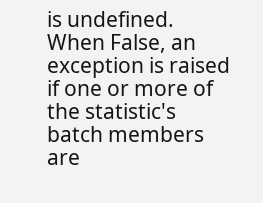is undefined. When False, an exception is raised if one or more of the statistic's batch members are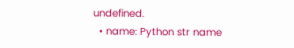undefined.
  • name: Python str name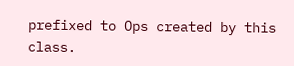prefixed to Ops created by this class.